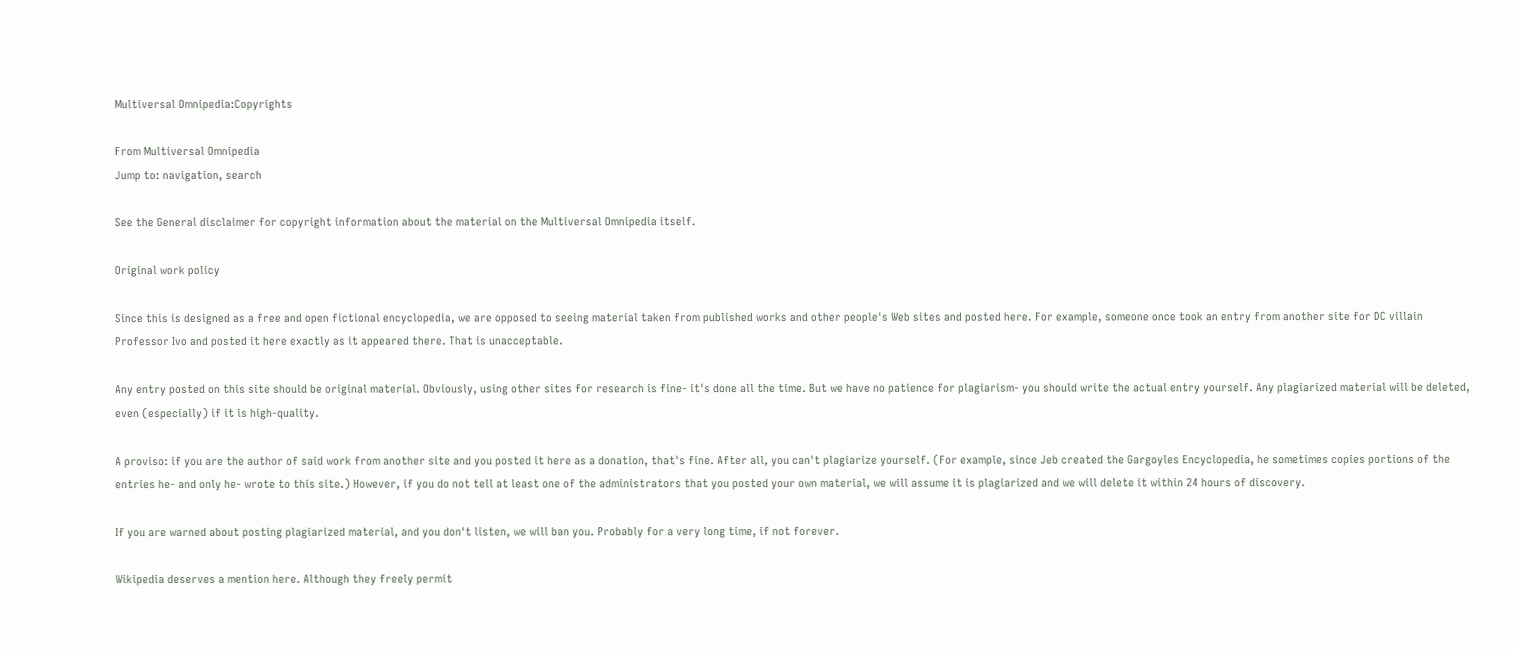Multiversal Omnipedia:Copyrights

From Multiversal Omnipedia
Jump to: navigation, search

See the General disclaimer for copyright information about the material on the Multiversal Omnipedia itself.

Original work policy

Since this is designed as a free and open fictional encyclopedia, we are opposed to seeing material taken from published works and other people's Web sites and posted here. For example, someone once took an entry from another site for DC villain Professor Ivo and posted it here exactly as it appeared there. That is unacceptable.

Any entry posted on this site should be original material. Obviously, using other sites for research is fine- it's done all the time. But we have no patience for plagiarism- you should write the actual entry yourself. Any plagiarized material will be deleted, even (especially) if it is high-quality.

A proviso: if you are the author of said work from another site and you posted it here as a donation, that's fine. After all, you can't plagiarize yourself. (For example, since Jeb created the Gargoyles Encyclopedia, he sometimes copies portions of the entries he- and only he- wrote to this site.) However, if you do not tell at least one of the administrators that you posted your own material, we will assume it is plagiarized and we will delete it within 24 hours of discovery.

If you are warned about posting plagiarized material, and you don't listen, we will ban you. Probably for a very long time, if not forever.

Wikipedia deserves a mention here. Although they freely permit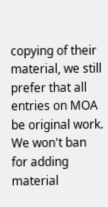copying of their material, we still prefer that all entries on MOA be original work. We won't ban for adding material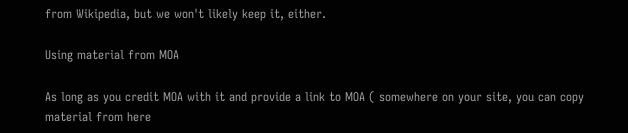from Wikipedia, but we won't likely keep it, either.

Using material from MOA

As long as you credit MOA with it and provide a link to MOA ( somewhere on your site, you can copy material from here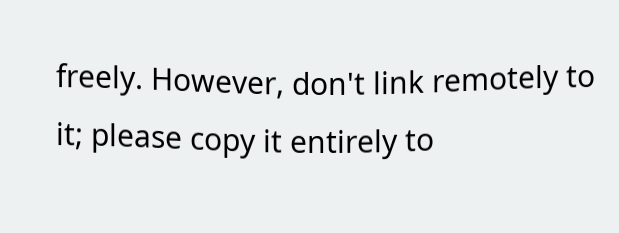freely. However, don't link remotely to it; please copy it entirely to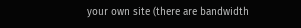your own site (there are bandwidth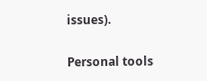issues).

Personal tools